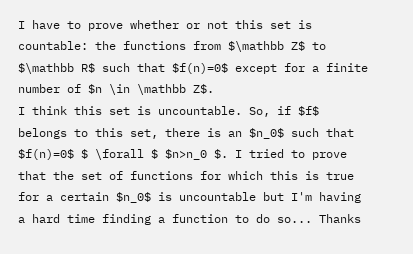I have to prove whether or not this set is countable: the functions from $\mathbb Z$ to $\mathbb R$ such that $f(n)=0$ except for a finite number of $n \in \mathbb Z$.
I think this set is uncountable. So, if $f$ belongs to this set, there is an $n_0$ such that $f(n)=0$ $ \forall $ $n>n_0 $. I tried to prove that the set of functions for which this is true for a certain $n_0$ is uncountable but I'm having a hard time finding a function to do so... Thanks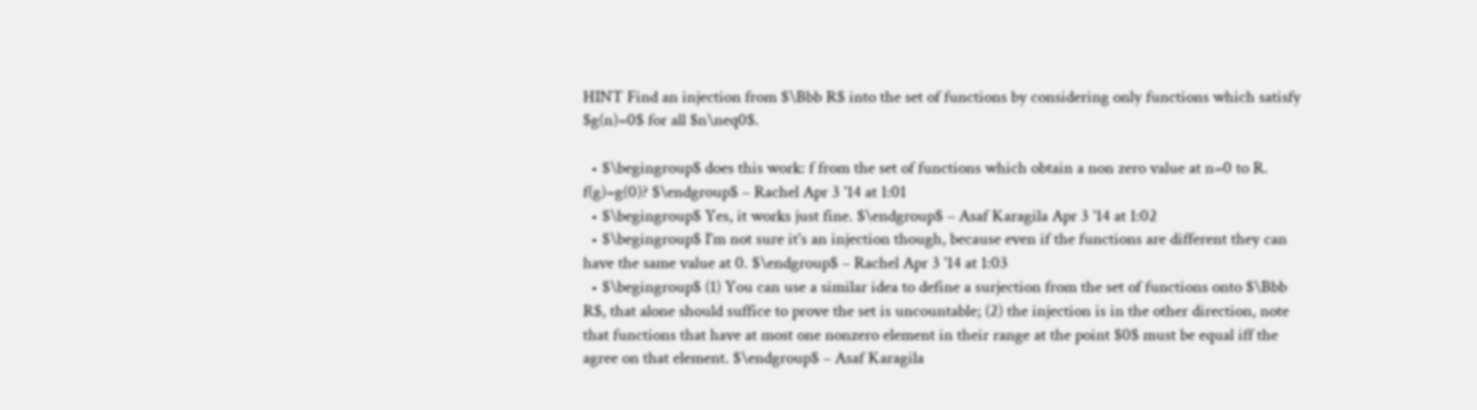HINT Find an injection from $\Bbb R$ into the set of functions by considering only functions which satisfy $g(n)=0$ for all $n\neq0$.

  • $\begingroup$ does this work: f from the set of functions which obtain a non zero value at n=0 to R. f(g)=g(0)? $\endgroup$ – Rachel Apr 3 '14 at 1:01
  • $\begingroup$ Yes, it works just fine. $\endgroup$ – Asaf Karagila Apr 3 '14 at 1:02
  • $\begingroup$ I'm not sure it's an injection though, because even if the functions are different they can have the same value at 0. $\endgroup$ – Rachel Apr 3 '14 at 1:03
  • $\begingroup$ (1) You can use a similar idea to define a surjection from the set of functions onto $\Bbb R$, that alone should suffice to prove the set is uncountable; (2) the injection is in the other direction, note that functions that have at most one nonzero element in their range at the point $0$ must be equal iff the agree on that element. $\endgroup$ – Asaf Karagila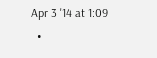Apr 3 '14 at 1:09
  •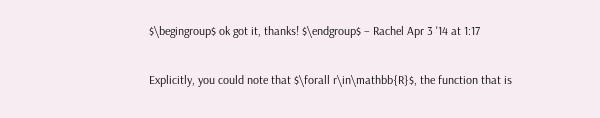$\begingroup$ ok got it, thanks! $\endgroup$ – Rachel Apr 3 '14 at 1:17

Explicitly, you could note that $\forall r\in\mathbb{R}$, the function that is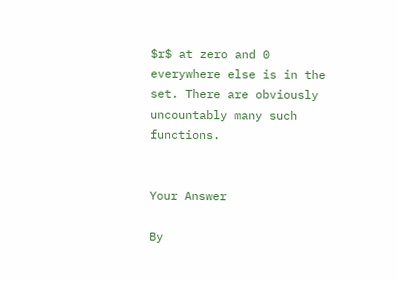$r$ at zero and 0 everywhere else is in the set. There are obviously uncountably many such functions.


Your Answer

By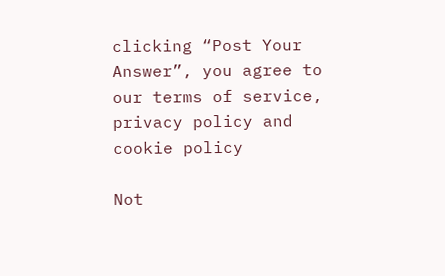clicking “Post Your Answer”, you agree to our terms of service, privacy policy and cookie policy

Not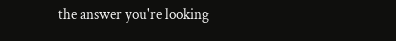the answer you're looking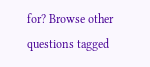for? Browse other questions tagged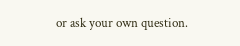or ask your own question.